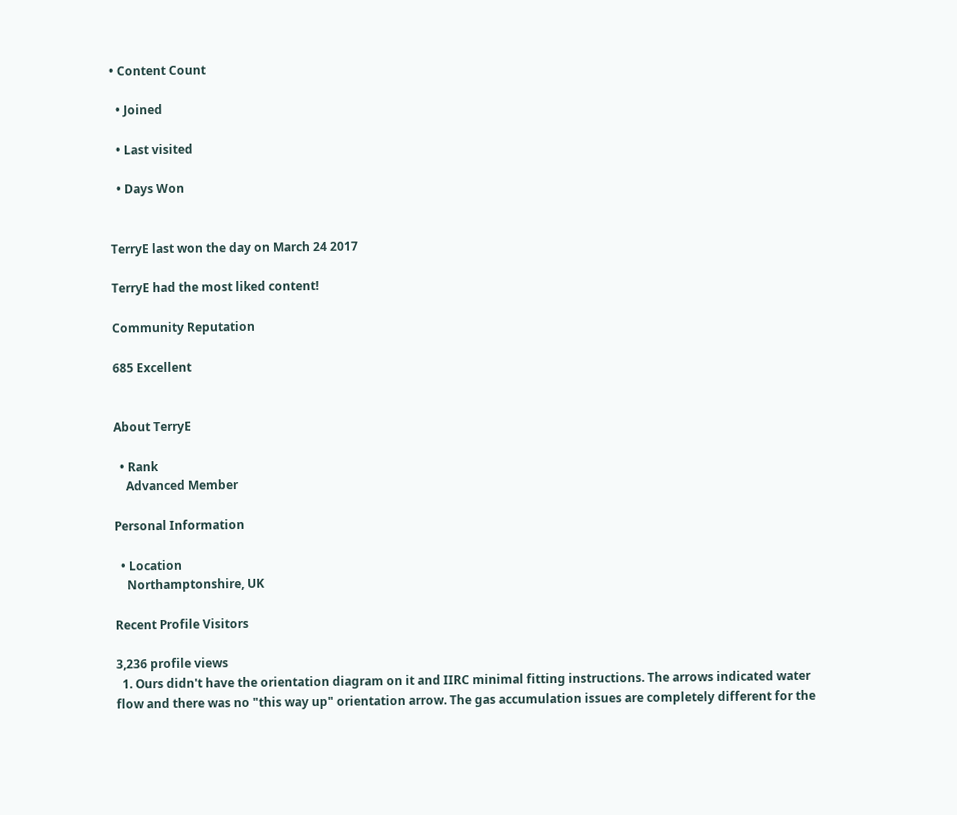• Content Count

  • Joined

  • Last visited

  • Days Won


TerryE last won the day on March 24 2017

TerryE had the most liked content!

Community Reputation

685 Excellent


About TerryE

  • Rank
    Advanced Member

Personal Information

  • Location
    Northamptonshire, UK

Recent Profile Visitors

3,236 profile views
  1. Ours didn't have the orientation diagram on it and IIRC minimal fitting instructions. The arrows indicated water flow and there was no "this way up" orientation arrow. The gas accumulation issues are completely different for the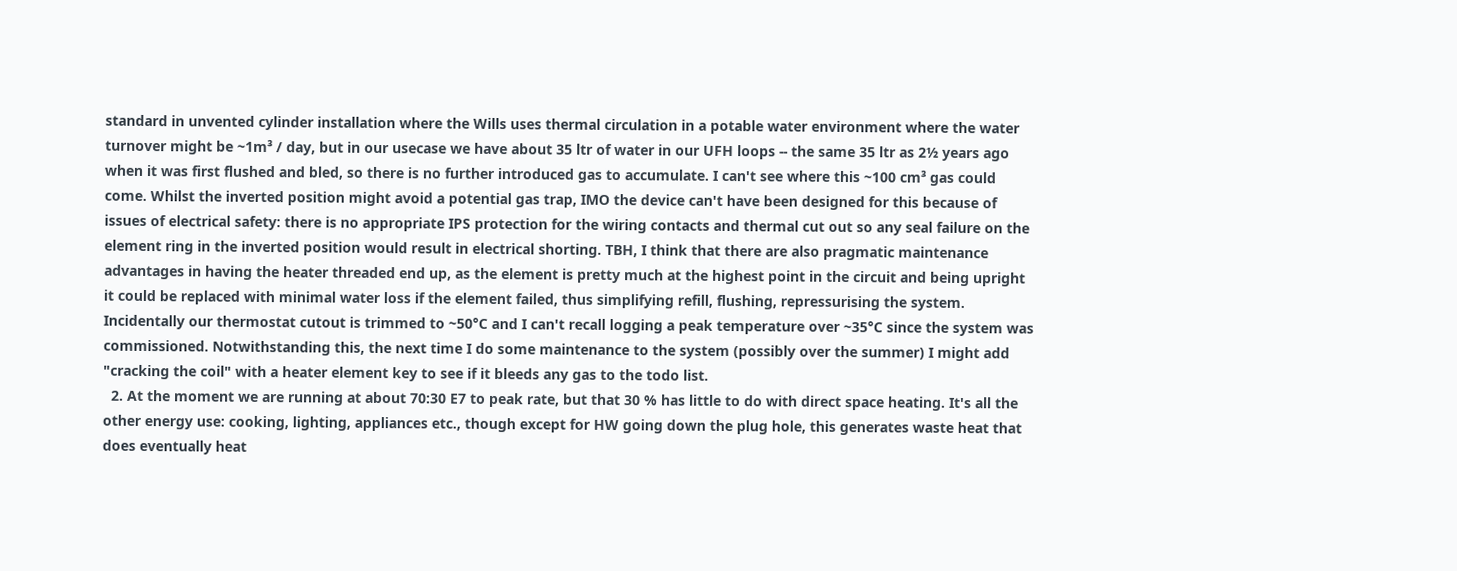standard in unvented cylinder installation where the Wills uses thermal circulation in a potable water environment where the water turnover might be ~1m³ / day, but in our usecase we have about 35 ltr of water in our UFH loops -- the same 35 ltr as 2½ years ago when it was first flushed and bled, so there is no further introduced gas to accumulate. I can't see where this ~100 cm³ gas could come. Whilst the inverted position might avoid a potential gas trap, IMO the device can't have been designed for this because of issues of electrical safety: there is no appropriate IPS protection for the wiring contacts and thermal cut out so any seal failure on the element ring in the inverted position would result in electrical shorting. TBH, I think that there are also pragmatic maintenance advantages in having the heater threaded end up, as the element is pretty much at the highest point in the circuit and being upright it could be replaced with minimal water loss if the element failed, thus simplifying refill, flushing, repressurising the system. Incidentally our thermostat cutout is trimmed to ~50°C and I can't recall logging a peak temperature over ~35°C since the system was commissioned. Notwithstanding this, the next time I do some maintenance to the system (possibly over the summer) I might add "cracking the coil" with a heater element key to see if it bleeds any gas to the todo list.
  2. At the moment we are running at about 70:30 E7 to peak rate, but that 30 % has little to do with direct space heating. It's all the other energy use: cooking, lighting, appliances etc., though except for HW going down the plug hole, this generates waste heat that does eventually heat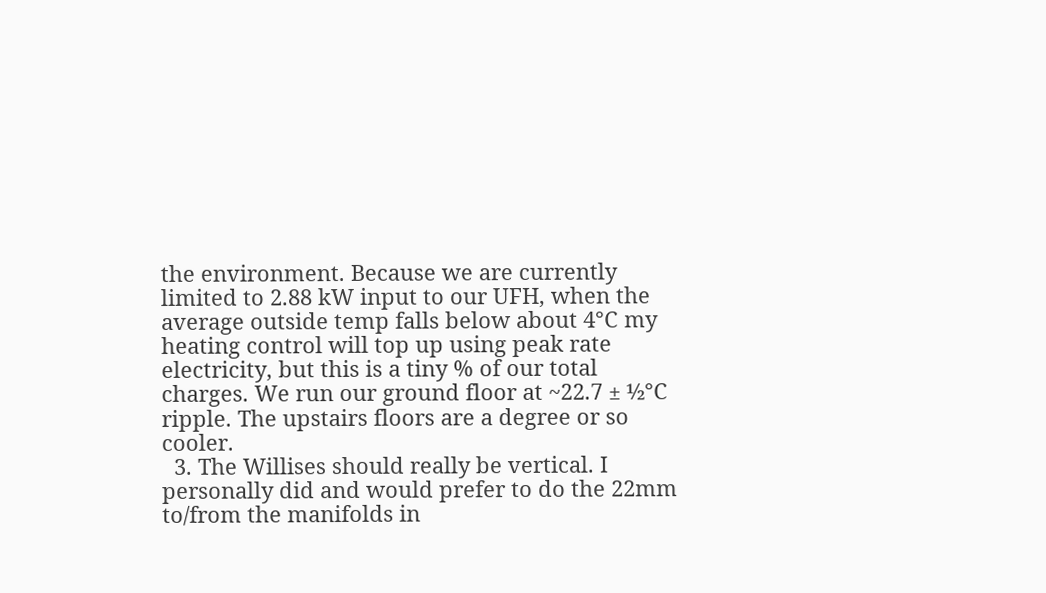the environment. Because we are currently limited to 2.88 kW input to our UFH, when the average outside temp falls below about 4°C my heating control will top up using peak rate electricity, but this is a tiny % of our total charges. We run our ground floor at ~22.7 ± ½°C ripple. The upstairs floors are a degree or so cooler.
  3. The Willises should really be vertical. I personally did and would prefer to do the 22mm to/from the manifolds in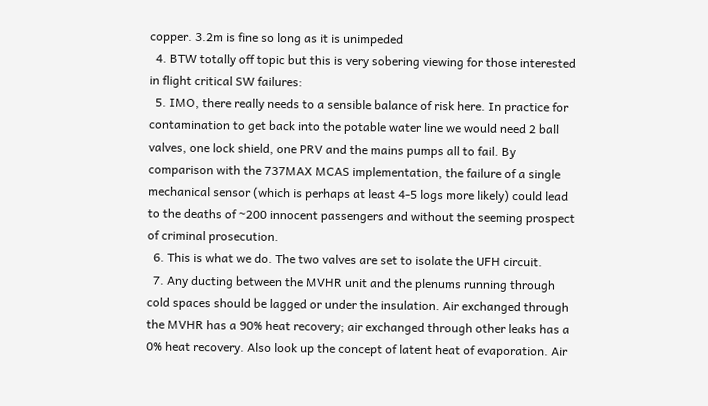copper. 3.2m is fine so long as it is unimpeded
  4. BTW totally off topic but this is very sobering viewing for those interested in flight critical SW failures:
  5. IMO, there really needs to a sensible balance of risk here. In practice for contamination to get back into the potable water line we would need 2 ball valves, one lock shield, one PRV and the mains pumps all to fail. By comparison with the 737MAX MCAS implementation, the failure of a single mechanical sensor (which is perhaps at least 4-5 logs more likely) could lead to the deaths of ~200 innocent passengers and without the seeming prospect of criminal prosecution.
  6. This is what we do. The two valves are set to isolate the UFH circuit.
  7. Any ducting between the MVHR unit and the plenums running through cold spaces should be lagged or under the insulation. Air exchanged through the MVHR has a 90% heat recovery; air exchanged through other leaks has a 0% heat recovery. Also look up the concept of latent heat of evaporation. Air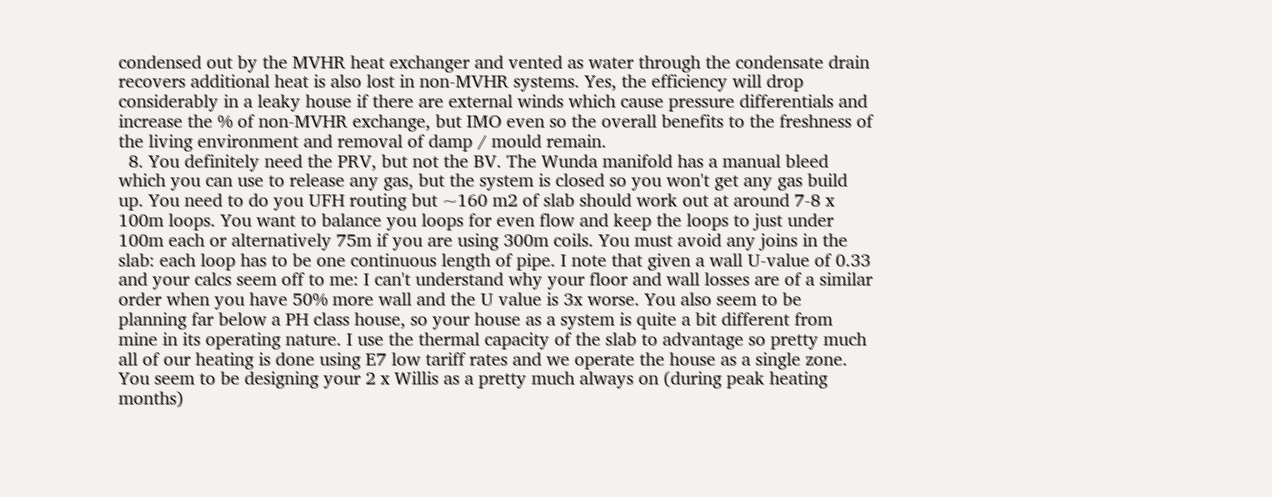condensed out by the MVHR heat exchanger and vented as water through the condensate drain recovers additional heat is also lost in non-MVHR systems. Yes, the efficiency will drop considerably in a leaky house if there are external winds which cause pressure differentials and increase the % of non-MVHR exchange, but IMO even so the overall benefits to the freshness of the living environment and removal of damp / mould remain.
  8. You definitely need the PRV, but not the BV. The Wunda manifold has a manual bleed which you can use to release any gas, but the system is closed so you won't get any gas build up. You need to do you UFH routing but ~160 m2 of slab should work out at around 7-8 x 100m loops. You want to balance you loops for even flow and keep the loops to just under 100m each or alternatively 75m if you are using 300m coils. You must avoid any joins in the slab: each loop has to be one continuous length of pipe. I note that given a wall U-value of 0.33 and your calcs seem off to me: I can't understand why your floor and wall losses are of a similar order when you have 50% more wall and the U value is 3x worse. You also seem to be planning far below a PH class house, so your house as a system is quite a bit different from mine in its operating nature. I use the thermal capacity of the slab to advantage so pretty much all of our heating is done using E7 low tariff rates and we operate the house as a single zone. You seem to be designing your 2 x Willis as a pretty much always on (during peak heating months)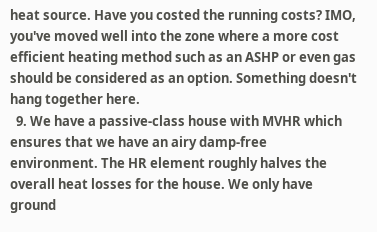heat source. Have you costed the running costs? IMO, you've moved well into the zone where a more cost efficient heating method such as an ASHP or even gas should be considered as an option. Something doesn't hang together here.
  9. We have a passive-class house with MVHR which ensures that we have an airy damp-free environment. The HR element roughly halves the overall heat losses for the house. We only have ground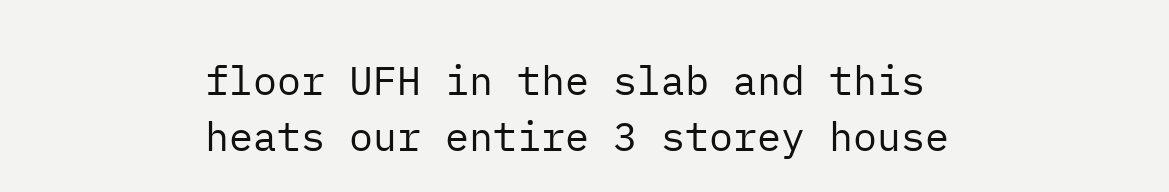floor UFH in the slab and this heats our entire 3 storey house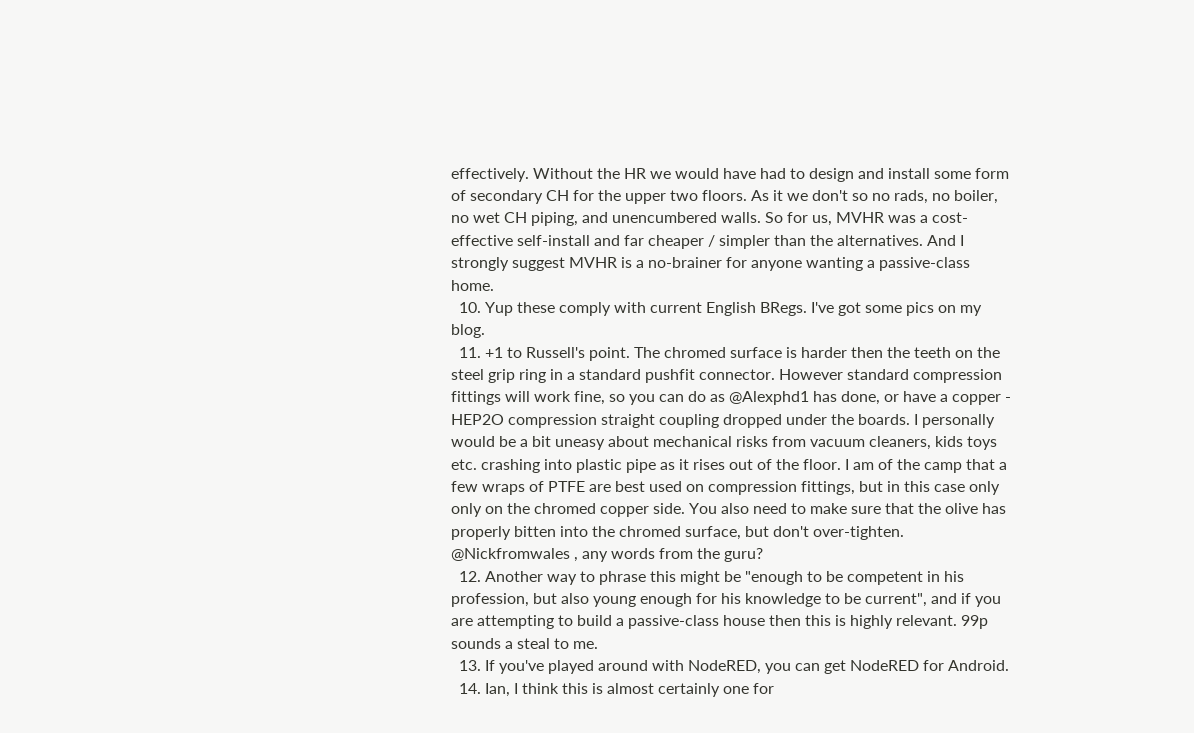effectively. Without the HR we would have had to design and install some form of secondary CH for the upper two floors. As it we don't so no rads, no boiler, no wet CH piping, and unencumbered walls. So for us, MVHR was a cost-effective self-install and far cheaper / simpler than the alternatives. And I strongly suggest MVHR is a no-brainer for anyone wanting a passive-class home.
  10. Yup these comply with current English BRegs. I've got some pics on my blog.
  11. +1 to Russell's point. The chromed surface is harder then the teeth on the steel grip ring in a standard pushfit connector. However standard compression fittings will work fine, so you can do as @Alexphd1 has done, or have a copper - HEP2O compression straight coupling dropped under the boards. I personally would be a bit uneasy about mechanical risks from vacuum cleaners, kids toys etc. crashing into plastic pipe as it rises out of the floor. I am of the camp that a few wraps of PTFE are best used on compression fittings, but in this case only only on the chromed copper side. You also need to make sure that the olive has properly bitten into the chromed surface, but don't over-tighten. @Nickfromwales , any words from the guru?
  12. Another way to phrase this might be "enough to be competent in his profession, but also young enough for his knowledge to be current", and if you are attempting to build a passive-class house then this is highly relevant. 99p sounds a steal to me.
  13. If you've played around with NodeRED, you can get NodeRED for Android.
  14. Ian, I think this is almost certainly one for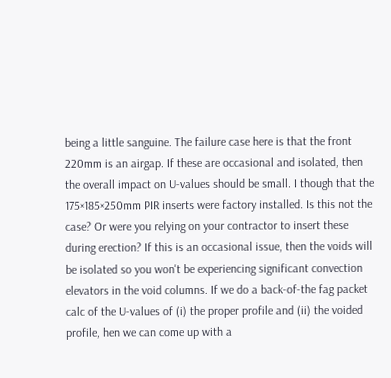being a little sanguine. The failure case here is that the front 220mm is an airgap. If these are occasional and isolated, then the overall impact on U-values should be small. I though that the 175×185×250mm PIR inserts were factory installed. Is this not the case? Or were you relying on your contractor to insert these during erection? If this is an occasional issue, then the voids will be isolated so you won't be experiencing significant convection elevators in the void columns. If we do a back-of-the fag packet calc of the U-values of (i) the proper profile and (ii) the voided profile, hen we can come up with a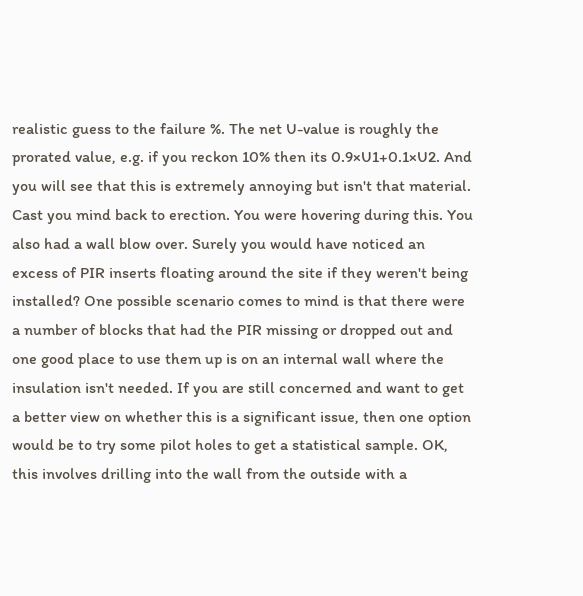realistic guess to the failure %. The net U-value is roughly the prorated value, e.g. if you reckon 10% then its 0.9×U1+0.1×U2. And you will see that this is extremely annoying but isn't that material. Cast you mind back to erection. You were hovering during this. You also had a wall blow over. Surely you would have noticed an excess of PIR inserts floating around the site if they weren't being installed? One possible scenario comes to mind is that there were a number of blocks that had the PIR missing or dropped out and one good place to use them up is on an internal wall where the insulation isn't needed. If you are still concerned and want to get a better view on whether this is a significant issue, then one option would be to try some pilot holes to get a statistical sample. OK, this involves drilling into the wall from the outside with a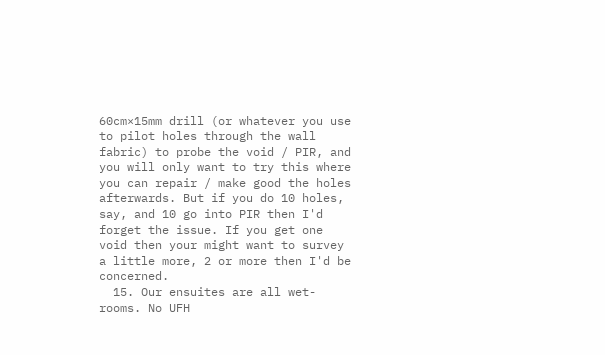60cm×15mm drill (or whatever you use to pilot holes through the wall fabric) to probe the void / PIR, and you will only want to try this where you can repair / make good the holes afterwards. But if you do 10 holes, say, and 10 go into PIR then I'd forget the issue. If you get one void then your might want to survey a little more, 2 or more then I'd be concerned.
  15. Our ensuites are all wet-rooms. No UFH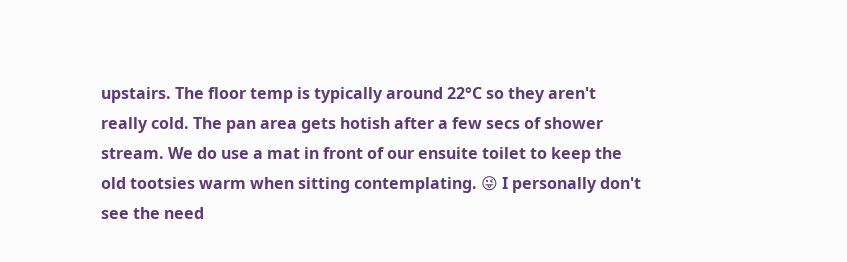upstairs. The floor temp is typically around 22°C so they aren't really cold. The pan area gets hotish after a few secs of shower stream. We do use a mat in front of our ensuite toilet to keep the old tootsies warm when sitting contemplating. 😜 I personally don't see the need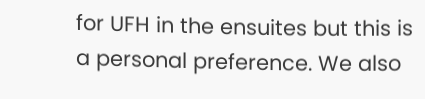for UFH in the ensuites but this is a personal preference. We also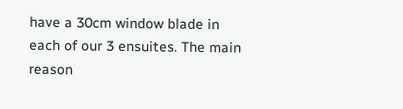have a 30cm window blade in each of our 3 ensuites. The main reason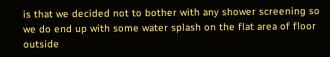is that we decided not to bother with any shower screening so we do end up with some water splash on the flat area of floor outside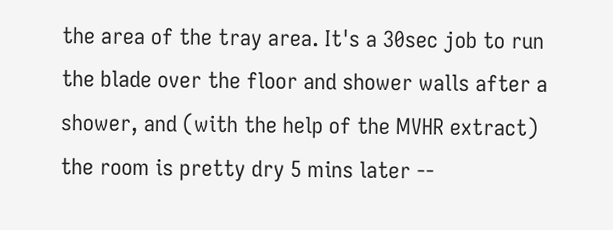the area of the tray area. It's a 30sec job to run the blade over the floor and shower walls after a shower, and (with the help of the MVHR extract) the room is pretty dry 5 mins later --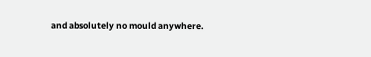and absolutely no mould anywhere.